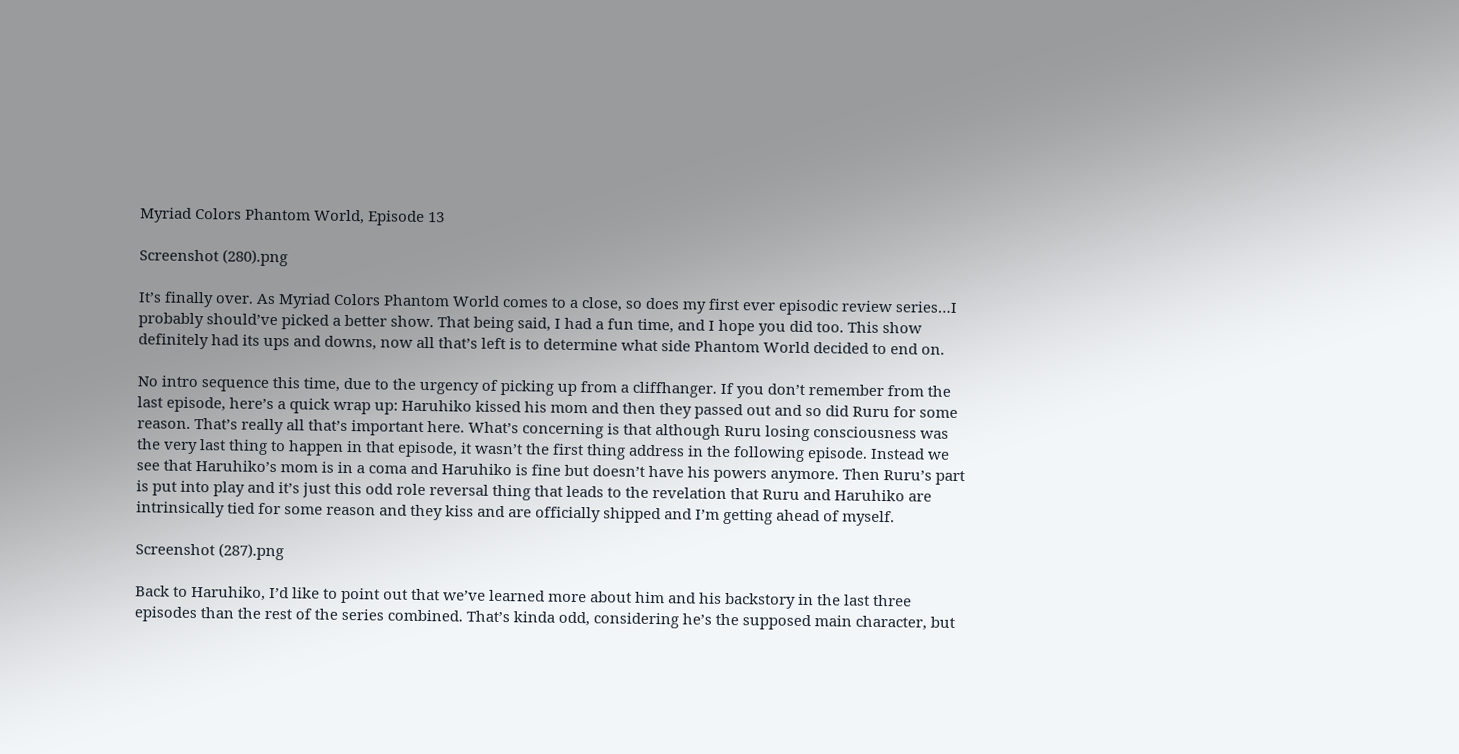Myriad Colors Phantom World, Episode 13

Screenshot (280).png

It’s finally over. As Myriad Colors Phantom World comes to a close, so does my first ever episodic review series…I probably should’ve picked a better show. That being said, I had a fun time, and I hope you did too. This show definitely had its ups and downs, now all that’s left is to determine what side Phantom World decided to end on.

No intro sequence this time, due to the urgency of picking up from a cliffhanger. If you don’t remember from the last episode, here’s a quick wrap up: Haruhiko kissed his mom and then they passed out and so did Ruru for some reason. That’s really all that’s important here. What’s concerning is that although Ruru losing consciousness was the very last thing to happen in that episode, it wasn’t the first thing address in the following episode. Instead we see that Haruhiko’s mom is in a coma and Haruhiko is fine but doesn’t have his powers anymore. Then Ruru’s part is put into play and it’s just this odd role reversal thing that leads to the revelation that Ruru and Haruhiko are intrinsically tied for some reason and they kiss and are officially shipped and I’m getting ahead of myself.

Screenshot (287).png

Back to Haruhiko, I’d like to point out that we’ve learned more about him and his backstory in the last three episodes than the rest of the series combined. That’s kinda odd, considering he’s the supposed main character, but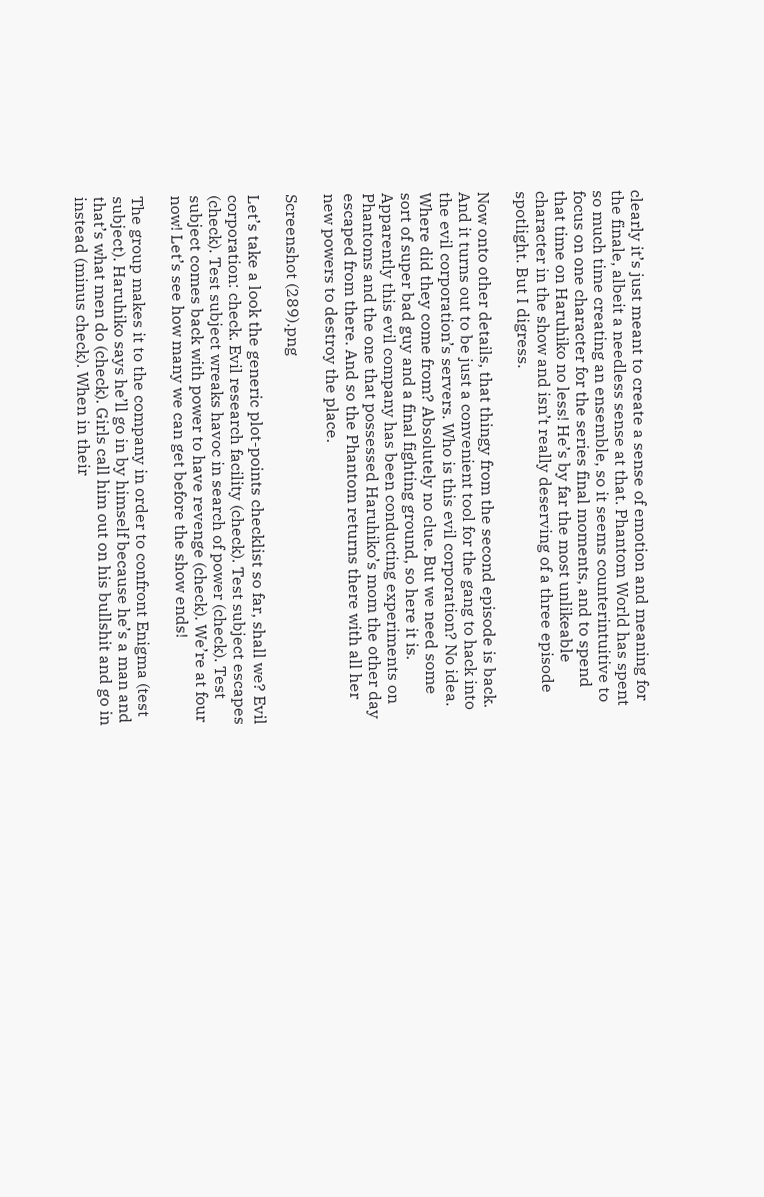clearly it’s just meant to create a sense of emotion and meaning for the finale, albeit a needless sense at that. Phantom World has spent so much time creating an ensemble, so it seems counterintuitive to focus on one character for the series final moments, and to spend that time on Haruhiko no less! He’s by far the most unlikeable character in the show and isn’t really deserving of a three episode spotlight. But I digress.

Now onto other details, that thingy from the second episode is back. And it turns out to be just a convenient tool for the gang to hack into the evil corporation’s servers. Who is this evil corporation? No idea. Where did they come from? Absolutely no clue. But we need some sort of super bad guy and a final fighting ground, so here it is. Apparently this evil company has been conducting experiments on Phantoms and the one that possessed Haruhiko’s mom the other day escaped from there. And so the Phantom returns there with all her new powers to destroy the place.

Screenshot (289).png

Let’s take a look the generic plot-points checklist so far, shall we? Evil corporation: check. Evil research facility (check). Test subject escapes (check). Test subject wreaks havoc in search of power (check). Test subject comes back with power to have revenge (check). We’re at four now! Let’s see how many we can get before the show ends!

The group makes it to the company in order to confront Enigma (test subject). Haruhiko says he’ll go in by himself because he’s a man and that’s what men do (check). Girls call him out on his bullshit and go in instead (minus check). When in their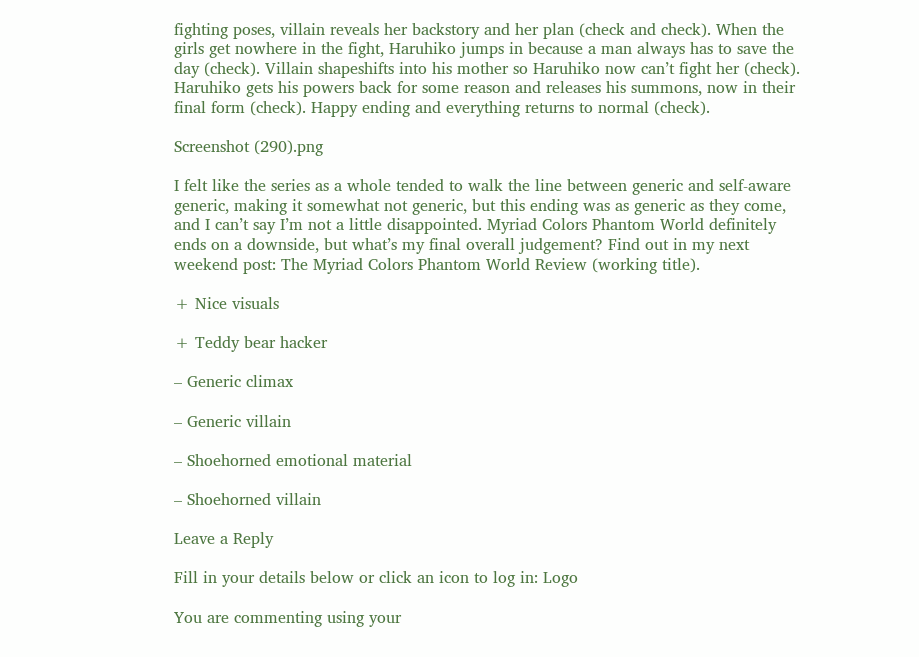fighting poses, villain reveals her backstory and her plan (check and check). When the girls get nowhere in the fight, Haruhiko jumps in because a man always has to save the day (check). Villain shapeshifts into his mother so Haruhiko now can’t fight her (check). Haruhiko gets his powers back for some reason and releases his summons, now in their final form (check). Happy ending and everything returns to normal (check).

Screenshot (290).png

I felt like the series as a whole tended to walk the line between generic and self-aware generic, making it somewhat not generic, but this ending was as generic as they come, and I can’t say I’m not a little disappointed. Myriad Colors Phantom World definitely ends on a downside, but what’s my final overall judgement? Find out in my next weekend post: The Myriad Colors Phantom World Review (working title).

+ Nice visuals

+ Teddy bear hacker

– Generic climax

– Generic villain

– Shoehorned emotional material

– Shoehorned villain

Leave a Reply

Fill in your details below or click an icon to log in: Logo

You are commenting using your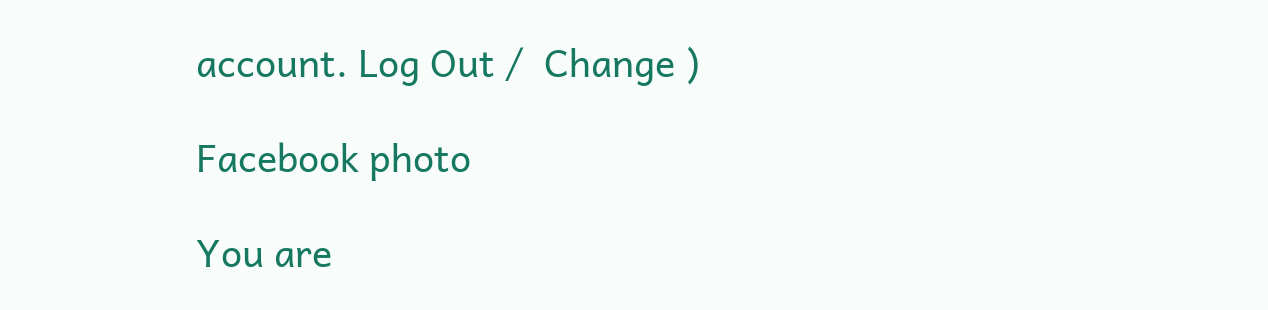account. Log Out /  Change )

Facebook photo

You are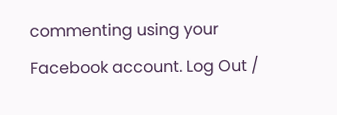commenting using your Facebook account. Log Out /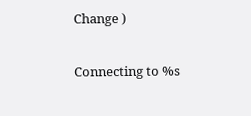Change )

Connecting to %s